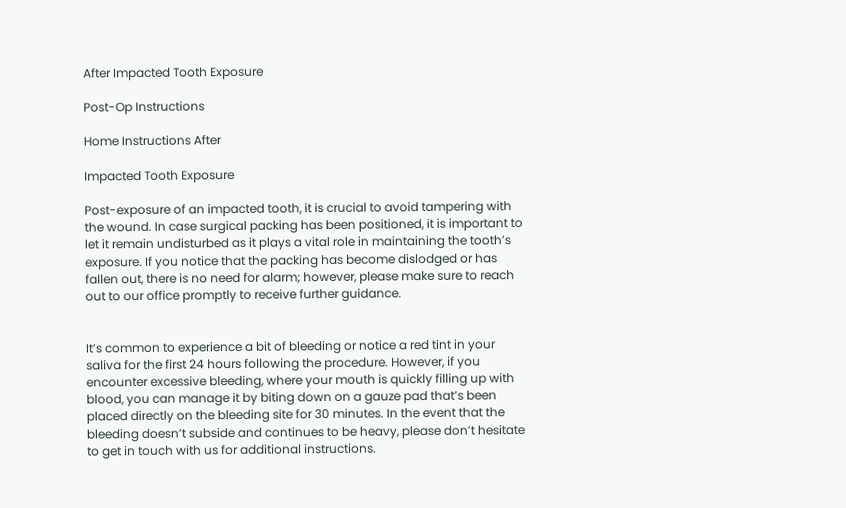After Impacted Tooth Exposure

Post-Op Instructions

Home Instructions After

Impacted Tooth Exposure

Post-exposure of an impacted tooth, it is crucial to avoid tampering with the wound. In case surgical packing has been positioned, it is important to let it remain undisturbed as it plays a vital role in maintaining the tooth’s exposure. If you notice that the packing has become dislodged or has fallen out, there is no need for alarm; however, please make sure to reach out to our office promptly to receive further guidance.


It’s common to experience a bit of bleeding or notice a red tint in your saliva for the first 24 hours following the procedure. However, if you encounter excessive bleeding, where your mouth is quickly filling up with blood, you can manage it by biting down on a gauze pad that’s been placed directly on the bleeding site for 30 minutes. In the event that the bleeding doesn’t subside and continues to be heavy, please don’t hesitate to get in touch with us for additional instructions.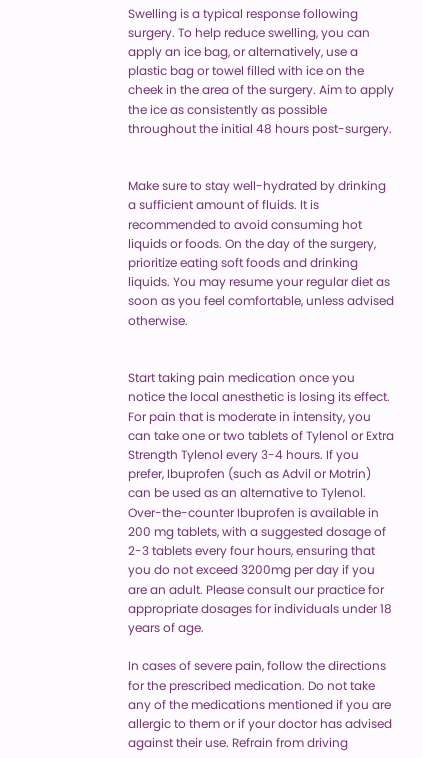Swelling is a typical response following surgery. To help reduce swelling, you can apply an ice bag, or alternatively, use a plastic bag or towel filled with ice on the cheek in the area of the surgery. Aim to apply the ice as consistently as possible throughout the initial 48 hours post-surgery.


Make sure to stay well-hydrated by drinking a sufficient amount of fluids. It is recommended to avoid consuming hot liquids or foods. On the day of the surgery, prioritize eating soft foods and drinking liquids. You may resume your regular diet as soon as you feel comfortable, unless advised otherwise.


Start taking pain medication once you notice the local anesthetic is losing its effect. For pain that is moderate in intensity, you can take one or two tablets of Tylenol or Extra Strength Tylenol every 3-4 hours. If you prefer, Ibuprofen (such as Advil or Motrin) can be used as an alternative to Tylenol. Over-the-counter Ibuprofen is available in 200 mg tablets, with a suggested dosage of 2-3 tablets every four hours, ensuring that you do not exceed 3200mg per day if you are an adult. Please consult our practice for appropriate dosages for individuals under 18 years of age.

In cases of severe pain, follow the directions for the prescribed medication. Do not take any of the medications mentioned if you are allergic to them or if your doctor has advised against their use. Refrain from driving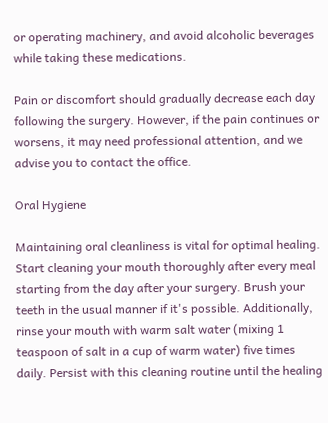or operating machinery, and avoid alcoholic beverages while taking these medications.

Pain or discomfort should gradually decrease each day following the surgery. However, if the pain continues or worsens, it may need professional attention, and we advise you to contact the office.

Oral Hygiene

Maintaining oral cleanliness is vital for optimal healing. Start cleaning your mouth thoroughly after every meal starting from the day after your surgery. Brush your teeth in the usual manner if it's possible. Additionally, rinse your mouth with warm salt water (mixing 1 teaspoon of salt in a cup of warm water) five times daily. Persist with this cleaning routine until the healing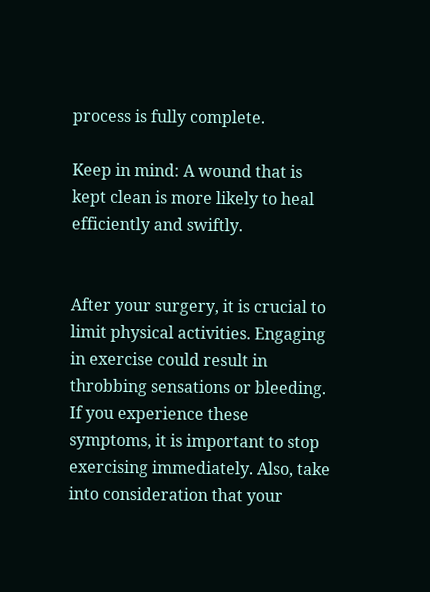process is fully complete.

Keep in mind: A wound that is kept clean is more likely to heal efficiently and swiftly.


After your surgery, it is crucial to limit physical activities. Engaging in exercise could result in throbbing sensations or bleeding. If you experience these symptoms, it is important to stop exercising immediately. Also, take into consideration that your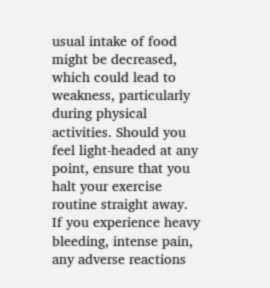usual intake of food might be decreased, which could lead to weakness, particularly during physical activities. Should you feel light-headed at any point, ensure that you halt your exercise routine straight away.
If you experience heavy bleeding, intense pain, any adverse reactions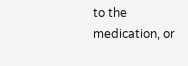to the medication, or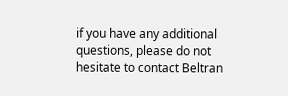if you have any additional questions, please do not hesitate to contact Beltran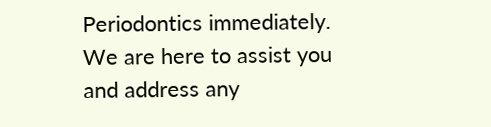Periodontics immediately. We are here to assist you and address any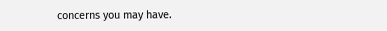concerns you may have.